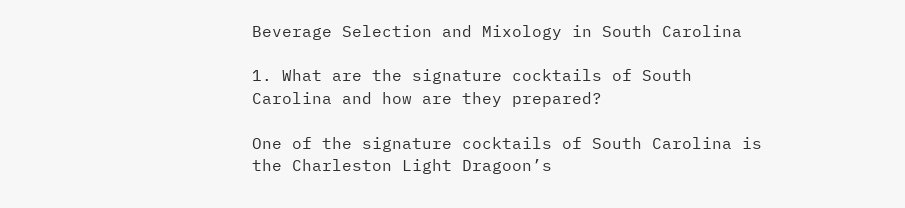Beverage Selection and Mixology in South Carolina

1. What are the signature cocktails of South Carolina and how are they prepared?

One of the signature cocktails of South Carolina is the Charleston Light Dragoon’s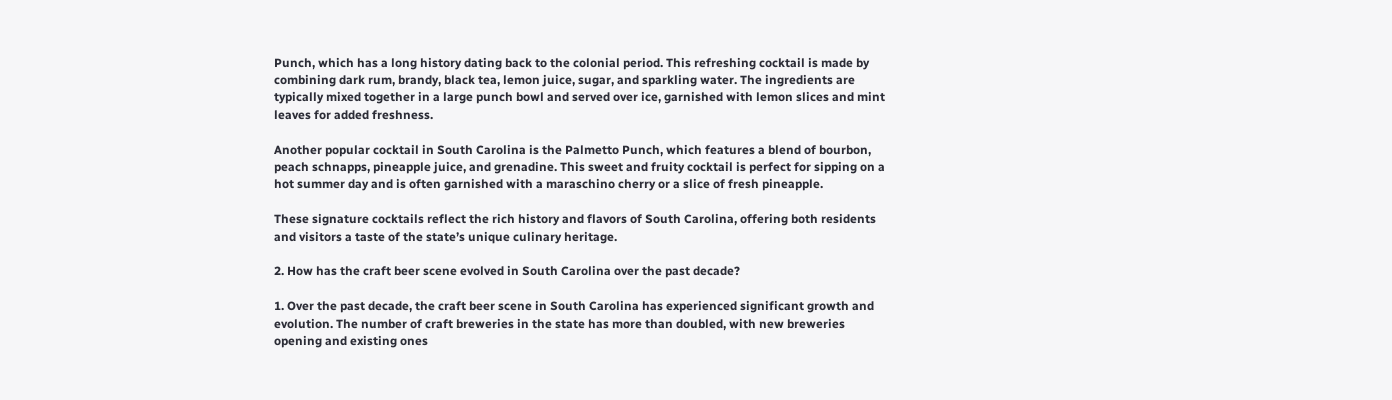Punch, which has a long history dating back to the colonial period. This refreshing cocktail is made by combining dark rum, brandy, black tea, lemon juice, sugar, and sparkling water. The ingredients are typically mixed together in a large punch bowl and served over ice, garnished with lemon slices and mint leaves for added freshness.

Another popular cocktail in South Carolina is the Palmetto Punch, which features a blend of bourbon, peach schnapps, pineapple juice, and grenadine. This sweet and fruity cocktail is perfect for sipping on a hot summer day and is often garnished with a maraschino cherry or a slice of fresh pineapple.

These signature cocktails reflect the rich history and flavors of South Carolina, offering both residents and visitors a taste of the state’s unique culinary heritage.

2. How has the craft beer scene evolved in South Carolina over the past decade?

1. Over the past decade, the craft beer scene in South Carolina has experienced significant growth and evolution. The number of craft breweries in the state has more than doubled, with new breweries opening and existing ones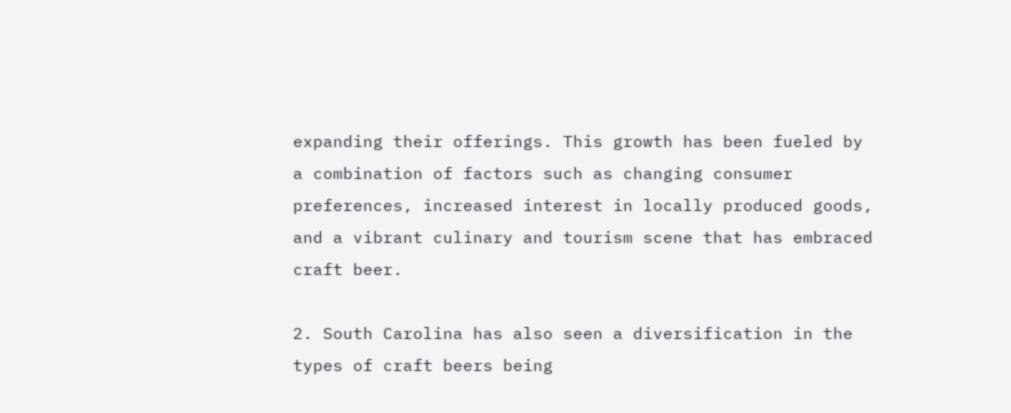expanding their offerings. This growth has been fueled by a combination of factors such as changing consumer preferences, increased interest in locally produced goods, and a vibrant culinary and tourism scene that has embraced craft beer.

2. South Carolina has also seen a diversification in the types of craft beers being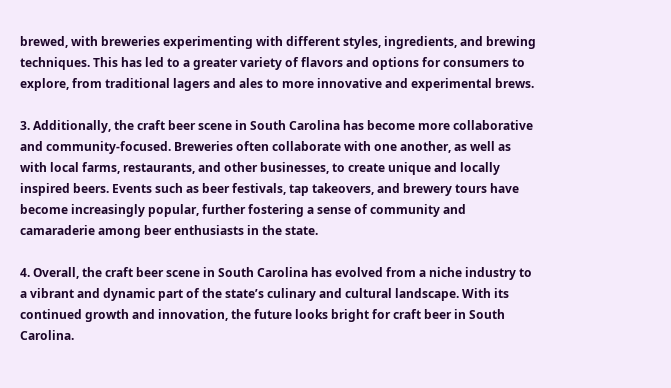brewed, with breweries experimenting with different styles, ingredients, and brewing techniques. This has led to a greater variety of flavors and options for consumers to explore, from traditional lagers and ales to more innovative and experimental brews.

3. Additionally, the craft beer scene in South Carolina has become more collaborative and community-focused. Breweries often collaborate with one another, as well as with local farms, restaurants, and other businesses, to create unique and locally inspired beers. Events such as beer festivals, tap takeovers, and brewery tours have become increasingly popular, further fostering a sense of community and camaraderie among beer enthusiasts in the state.

4. Overall, the craft beer scene in South Carolina has evolved from a niche industry to a vibrant and dynamic part of the state’s culinary and cultural landscape. With its continued growth and innovation, the future looks bright for craft beer in South Carolina.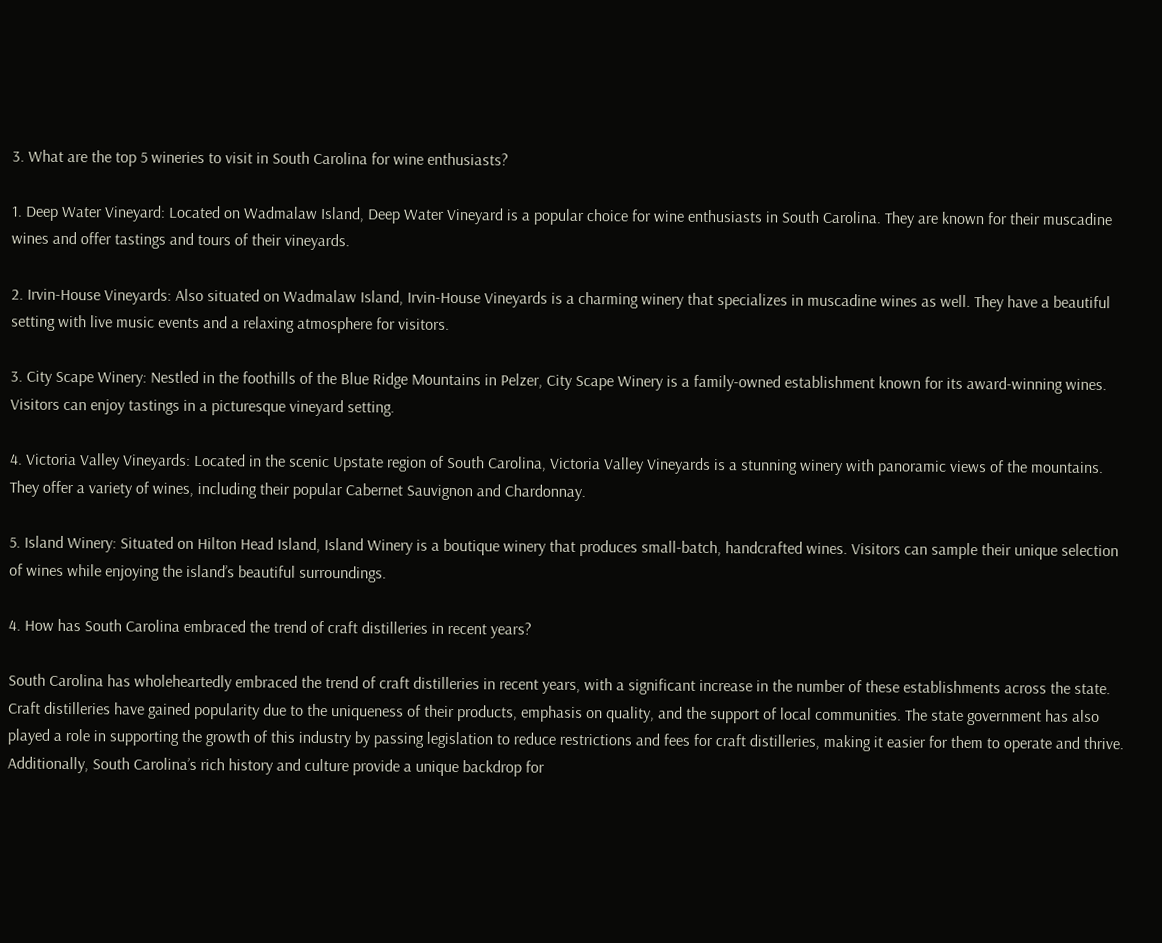3. What are the top 5 wineries to visit in South Carolina for wine enthusiasts?

1. Deep Water Vineyard: Located on Wadmalaw Island, Deep Water Vineyard is a popular choice for wine enthusiasts in South Carolina. They are known for their muscadine wines and offer tastings and tours of their vineyards.

2. Irvin-House Vineyards: Also situated on Wadmalaw Island, Irvin-House Vineyards is a charming winery that specializes in muscadine wines as well. They have a beautiful setting with live music events and a relaxing atmosphere for visitors.

3. City Scape Winery: Nestled in the foothills of the Blue Ridge Mountains in Pelzer, City Scape Winery is a family-owned establishment known for its award-winning wines. Visitors can enjoy tastings in a picturesque vineyard setting.

4. Victoria Valley Vineyards: Located in the scenic Upstate region of South Carolina, Victoria Valley Vineyards is a stunning winery with panoramic views of the mountains. They offer a variety of wines, including their popular Cabernet Sauvignon and Chardonnay.

5. Island Winery: Situated on Hilton Head Island, Island Winery is a boutique winery that produces small-batch, handcrafted wines. Visitors can sample their unique selection of wines while enjoying the island’s beautiful surroundings.

4. How has South Carolina embraced the trend of craft distilleries in recent years?

South Carolina has wholeheartedly embraced the trend of craft distilleries in recent years, with a significant increase in the number of these establishments across the state. Craft distilleries have gained popularity due to the uniqueness of their products, emphasis on quality, and the support of local communities. The state government has also played a role in supporting the growth of this industry by passing legislation to reduce restrictions and fees for craft distilleries, making it easier for them to operate and thrive. Additionally, South Carolina’s rich history and culture provide a unique backdrop for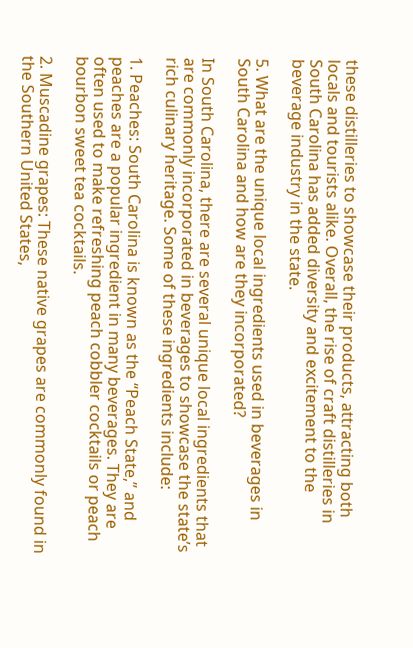these distilleries to showcase their products, attracting both locals and tourists alike. Overall, the rise of craft distilleries in South Carolina has added diversity and excitement to the beverage industry in the state.

5. What are the unique local ingredients used in beverages in South Carolina and how are they incorporated?

In South Carolina, there are several unique local ingredients that are commonly incorporated in beverages to showcase the state’s rich culinary heritage. Some of these ingredients include:

1. Peaches: South Carolina is known as the “Peach State,” and peaches are a popular ingredient in many beverages. They are often used to make refreshing peach cobbler cocktails or peach bourbon sweet tea cocktails.

2. Muscadine grapes: These native grapes are commonly found in the Southern United States,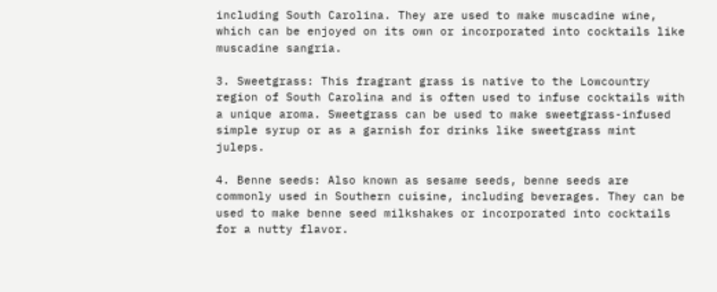including South Carolina. They are used to make muscadine wine, which can be enjoyed on its own or incorporated into cocktails like muscadine sangria.

3. Sweetgrass: This fragrant grass is native to the Lowcountry region of South Carolina and is often used to infuse cocktails with a unique aroma. Sweetgrass can be used to make sweetgrass-infused simple syrup or as a garnish for drinks like sweetgrass mint juleps.

4. Benne seeds: Also known as sesame seeds, benne seeds are commonly used in Southern cuisine, including beverages. They can be used to make benne seed milkshakes or incorporated into cocktails for a nutty flavor.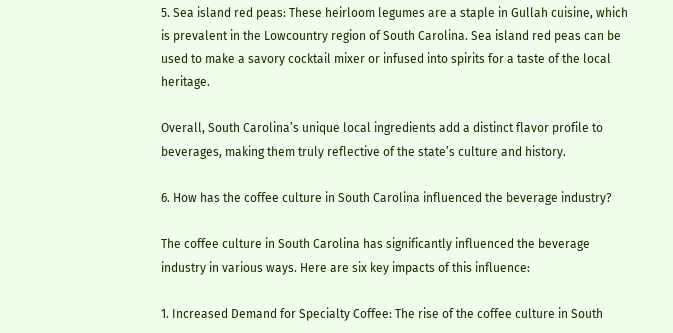5. Sea island red peas: These heirloom legumes are a staple in Gullah cuisine, which is prevalent in the Lowcountry region of South Carolina. Sea island red peas can be used to make a savory cocktail mixer or infused into spirits for a taste of the local heritage.

Overall, South Carolina’s unique local ingredients add a distinct flavor profile to beverages, making them truly reflective of the state’s culture and history.

6. How has the coffee culture in South Carolina influenced the beverage industry?

The coffee culture in South Carolina has significantly influenced the beverage industry in various ways. Here are six key impacts of this influence:

1. Increased Demand for Specialty Coffee: The rise of the coffee culture in South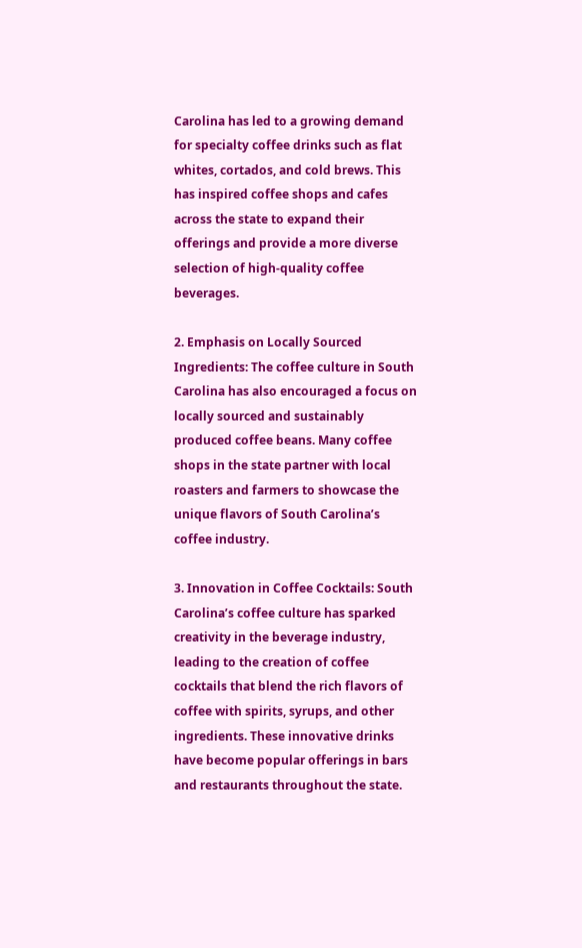Carolina has led to a growing demand for specialty coffee drinks such as flat whites, cortados, and cold brews. This has inspired coffee shops and cafes across the state to expand their offerings and provide a more diverse selection of high-quality coffee beverages.

2. Emphasis on Locally Sourced Ingredients: The coffee culture in South Carolina has also encouraged a focus on locally sourced and sustainably produced coffee beans. Many coffee shops in the state partner with local roasters and farmers to showcase the unique flavors of South Carolina’s coffee industry.

3. Innovation in Coffee Cocktails: South Carolina’s coffee culture has sparked creativity in the beverage industry, leading to the creation of coffee cocktails that blend the rich flavors of coffee with spirits, syrups, and other ingredients. These innovative drinks have become popular offerings in bars and restaurants throughout the state.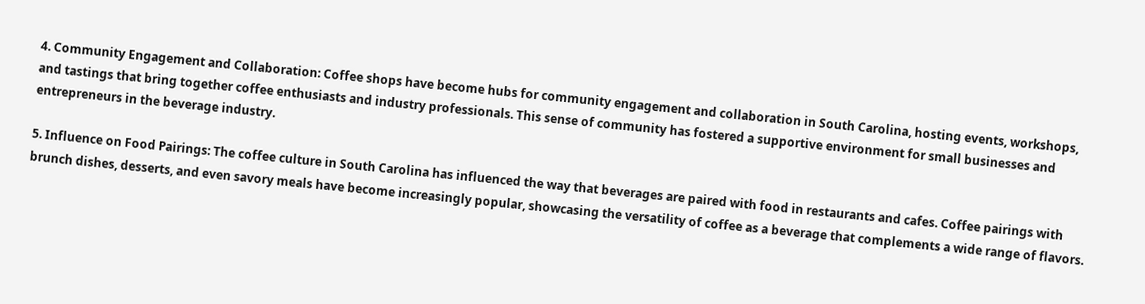4. Community Engagement and Collaboration: Coffee shops have become hubs for community engagement and collaboration in South Carolina, hosting events, workshops, and tastings that bring together coffee enthusiasts and industry professionals. This sense of community has fostered a supportive environment for small businesses and entrepreneurs in the beverage industry.

5. Influence on Food Pairings: The coffee culture in South Carolina has influenced the way that beverages are paired with food in restaurants and cafes. Coffee pairings with brunch dishes, desserts, and even savory meals have become increasingly popular, showcasing the versatility of coffee as a beverage that complements a wide range of flavors.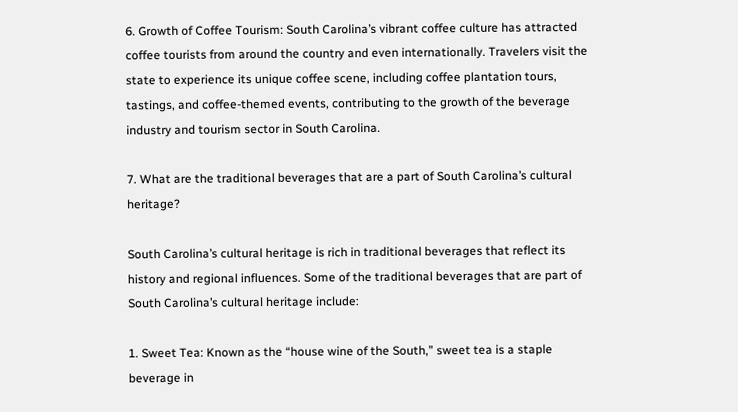6. Growth of Coffee Tourism: South Carolina’s vibrant coffee culture has attracted coffee tourists from around the country and even internationally. Travelers visit the state to experience its unique coffee scene, including coffee plantation tours, tastings, and coffee-themed events, contributing to the growth of the beverage industry and tourism sector in South Carolina.

7. What are the traditional beverages that are a part of South Carolina’s cultural heritage?

South Carolina’s cultural heritage is rich in traditional beverages that reflect its history and regional influences. Some of the traditional beverages that are part of South Carolina’s cultural heritage include:

1. Sweet Tea: Known as the “house wine of the South,” sweet tea is a staple beverage in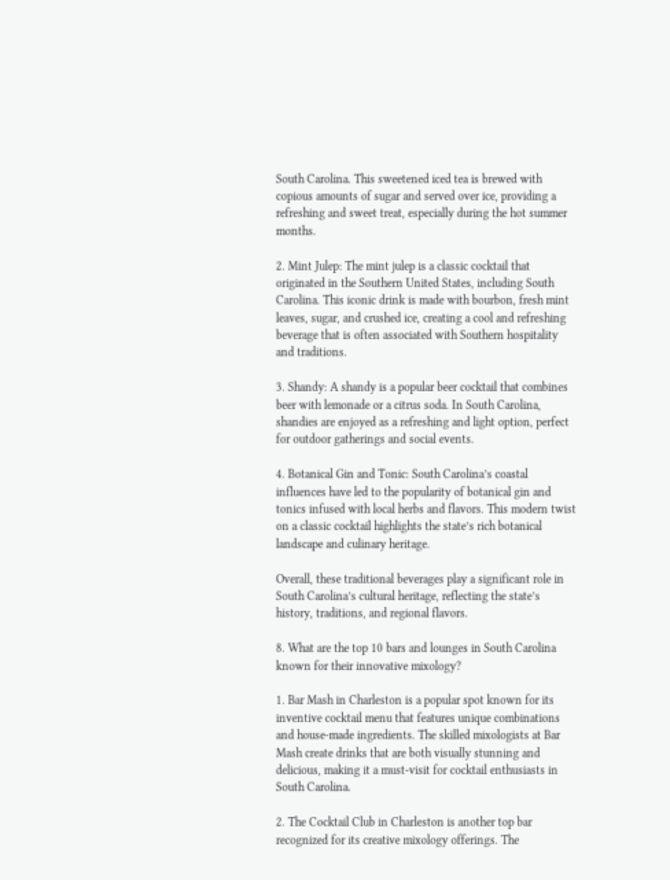South Carolina. This sweetened iced tea is brewed with copious amounts of sugar and served over ice, providing a refreshing and sweet treat, especially during the hot summer months.

2. Mint Julep: The mint julep is a classic cocktail that originated in the Southern United States, including South Carolina. This iconic drink is made with bourbon, fresh mint leaves, sugar, and crushed ice, creating a cool and refreshing beverage that is often associated with Southern hospitality and traditions.

3. Shandy: A shandy is a popular beer cocktail that combines beer with lemonade or a citrus soda. In South Carolina, shandies are enjoyed as a refreshing and light option, perfect for outdoor gatherings and social events.

4. Botanical Gin and Tonic: South Carolina’s coastal influences have led to the popularity of botanical gin and tonics infused with local herbs and flavors. This modern twist on a classic cocktail highlights the state’s rich botanical landscape and culinary heritage.

Overall, these traditional beverages play a significant role in South Carolina’s cultural heritage, reflecting the state’s history, traditions, and regional flavors.

8. What are the top 10 bars and lounges in South Carolina known for their innovative mixology?

1. Bar Mash in Charleston is a popular spot known for its inventive cocktail menu that features unique combinations and house-made ingredients. The skilled mixologists at Bar Mash create drinks that are both visually stunning and delicious, making it a must-visit for cocktail enthusiasts in South Carolina.

2. The Cocktail Club in Charleston is another top bar recognized for its creative mixology offerings. The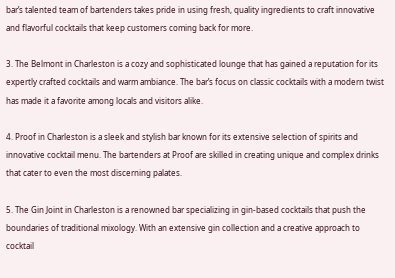bar’s talented team of bartenders takes pride in using fresh, quality ingredients to craft innovative and flavorful cocktails that keep customers coming back for more.

3. The Belmont in Charleston is a cozy and sophisticated lounge that has gained a reputation for its expertly crafted cocktails and warm ambiance. The bar’s focus on classic cocktails with a modern twist has made it a favorite among locals and visitors alike.

4. Proof in Charleston is a sleek and stylish bar known for its extensive selection of spirits and innovative cocktail menu. The bartenders at Proof are skilled in creating unique and complex drinks that cater to even the most discerning palates.

5. The Gin Joint in Charleston is a renowned bar specializing in gin-based cocktails that push the boundaries of traditional mixology. With an extensive gin collection and a creative approach to cocktail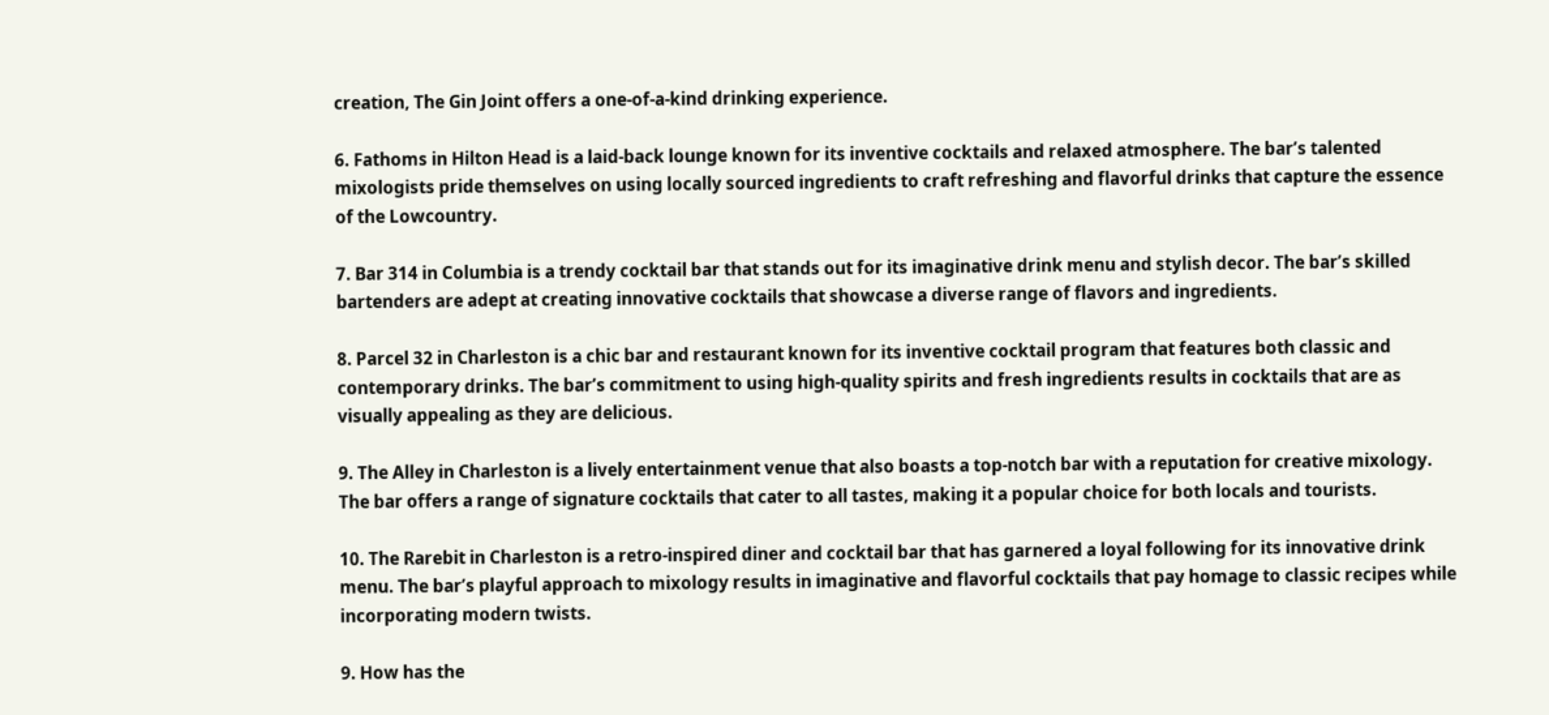creation, The Gin Joint offers a one-of-a-kind drinking experience.

6. Fathoms in Hilton Head is a laid-back lounge known for its inventive cocktails and relaxed atmosphere. The bar’s talented mixologists pride themselves on using locally sourced ingredients to craft refreshing and flavorful drinks that capture the essence of the Lowcountry.

7. Bar 314 in Columbia is a trendy cocktail bar that stands out for its imaginative drink menu and stylish decor. The bar’s skilled bartenders are adept at creating innovative cocktails that showcase a diverse range of flavors and ingredients.

8. Parcel 32 in Charleston is a chic bar and restaurant known for its inventive cocktail program that features both classic and contemporary drinks. The bar’s commitment to using high-quality spirits and fresh ingredients results in cocktails that are as visually appealing as they are delicious.

9. The Alley in Charleston is a lively entertainment venue that also boasts a top-notch bar with a reputation for creative mixology. The bar offers a range of signature cocktails that cater to all tastes, making it a popular choice for both locals and tourists.

10. The Rarebit in Charleston is a retro-inspired diner and cocktail bar that has garnered a loyal following for its innovative drink menu. The bar’s playful approach to mixology results in imaginative and flavorful cocktails that pay homage to classic recipes while incorporating modern twists.

9. How has the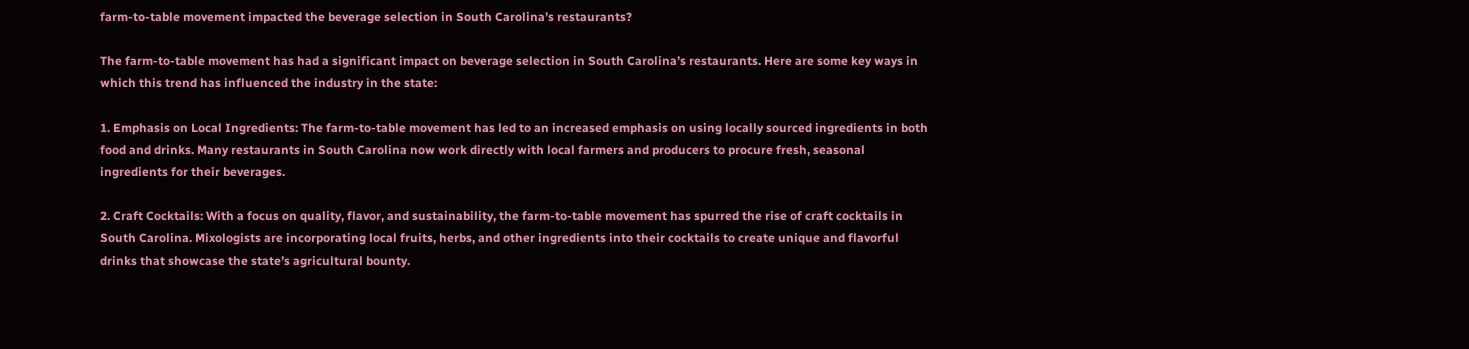farm-to-table movement impacted the beverage selection in South Carolina’s restaurants?

The farm-to-table movement has had a significant impact on beverage selection in South Carolina’s restaurants. Here are some key ways in which this trend has influenced the industry in the state:

1. Emphasis on Local Ingredients: The farm-to-table movement has led to an increased emphasis on using locally sourced ingredients in both food and drinks. Many restaurants in South Carolina now work directly with local farmers and producers to procure fresh, seasonal ingredients for their beverages.

2. Craft Cocktails: With a focus on quality, flavor, and sustainability, the farm-to-table movement has spurred the rise of craft cocktails in South Carolina. Mixologists are incorporating local fruits, herbs, and other ingredients into their cocktails to create unique and flavorful drinks that showcase the state’s agricultural bounty.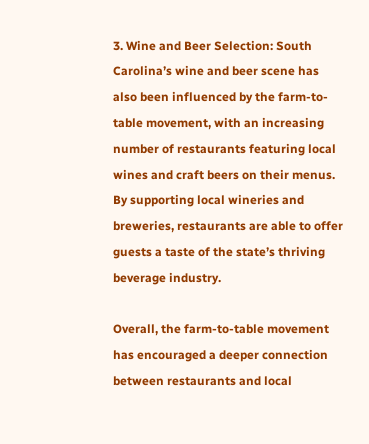3. Wine and Beer Selection: South Carolina’s wine and beer scene has also been influenced by the farm-to-table movement, with an increasing number of restaurants featuring local wines and craft beers on their menus. By supporting local wineries and breweries, restaurants are able to offer guests a taste of the state’s thriving beverage industry.

Overall, the farm-to-table movement has encouraged a deeper connection between restaurants and local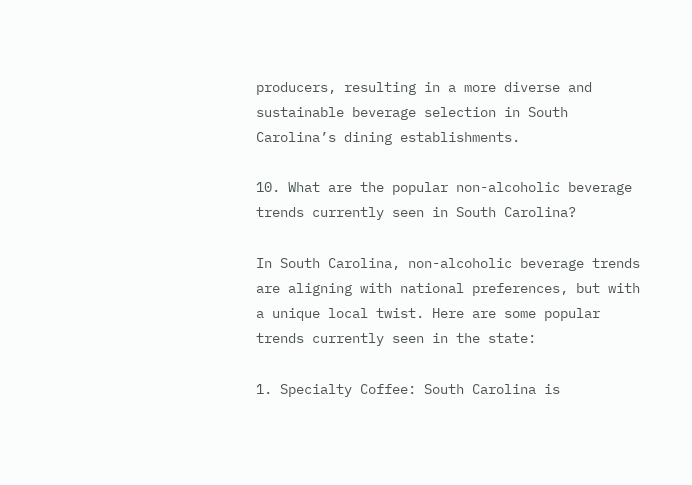producers, resulting in a more diverse and sustainable beverage selection in South Carolina’s dining establishments.

10. What are the popular non-alcoholic beverage trends currently seen in South Carolina?

In South Carolina, non-alcoholic beverage trends are aligning with national preferences, but with a unique local twist. Here are some popular trends currently seen in the state:

1. Specialty Coffee: South Carolina is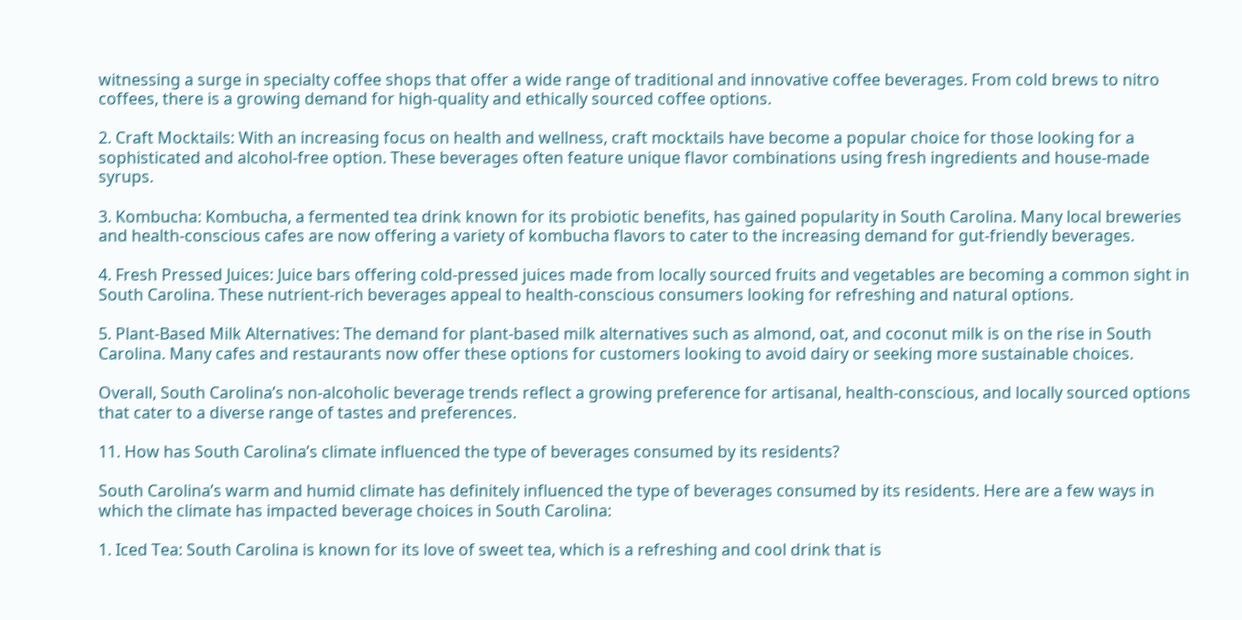witnessing a surge in specialty coffee shops that offer a wide range of traditional and innovative coffee beverages. From cold brews to nitro coffees, there is a growing demand for high-quality and ethically sourced coffee options.

2. Craft Mocktails: With an increasing focus on health and wellness, craft mocktails have become a popular choice for those looking for a sophisticated and alcohol-free option. These beverages often feature unique flavor combinations using fresh ingredients and house-made syrups.

3. Kombucha: Kombucha, a fermented tea drink known for its probiotic benefits, has gained popularity in South Carolina. Many local breweries and health-conscious cafes are now offering a variety of kombucha flavors to cater to the increasing demand for gut-friendly beverages.

4. Fresh Pressed Juices: Juice bars offering cold-pressed juices made from locally sourced fruits and vegetables are becoming a common sight in South Carolina. These nutrient-rich beverages appeal to health-conscious consumers looking for refreshing and natural options.

5. Plant-Based Milk Alternatives: The demand for plant-based milk alternatives such as almond, oat, and coconut milk is on the rise in South Carolina. Many cafes and restaurants now offer these options for customers looking to avoid dairy or seeking more sustainable choices.

Overall, South Carolina’s non-alcoholic beverage trends reflect a growing preference for artisanal, health-conscious, and locally sourced options that cater to a diverse range of tastes and preferences.

11. How has South Carolina’s climate influenced the type of beverages consumed by its residents?

South Carolina’s warm and humid climate has definitely influenced the type of beverages consumed by its residents. Here are a few ways in which the climate has impacted beverage choices in South Carolina:

1. Iced Tea: South Carolina is known for its love of sweet tea, which is a refreshing and cool drink that is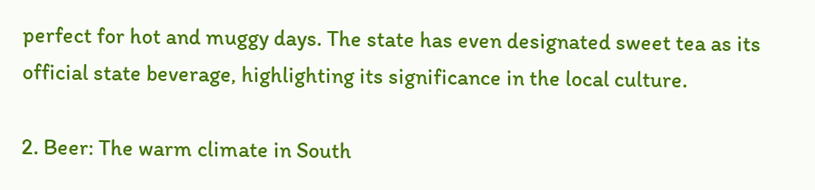perfect for hot and muggy days. The state has even designated sweet tea as its official state beverage, highlighting its significance in the local culture.

2. Beer: The warm climate in South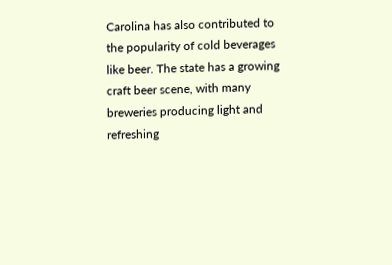Carolina has also contributed to the popularity of cold beverages like beer. The state has a growing craft beer scene, with many breweries producing light and refreshing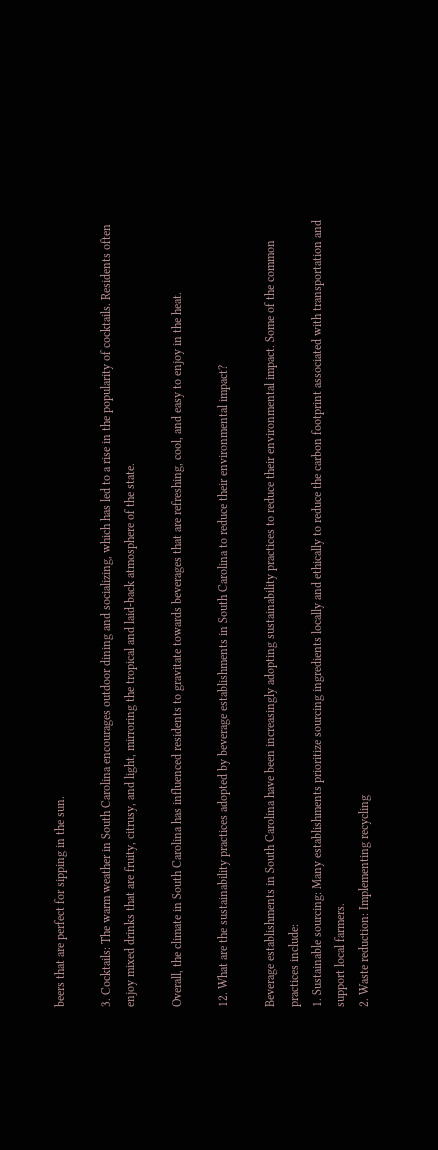beers that are perfect for sipping in the sun.

3. Cocktails: The warm weather in South Carolina encourages outdoor dining and socializing, which has led to a rise in the popularity of cocktails. Residents often enjoy mixed drinks that are fruity, citrusy, and light, mirroring the tropical and laid-back atmosphere of the state.

Overall, the climate in South Carolina has influenced residents to gravitate towards beverages that are refreshing, cool, and easy to enjoy in the heat.

12. What are the sustainability practices adopted by beverage establishments in South Carolina to reduce their environmental impact?

Beverage establishments in South Carolina have been increasingly adopting sustainability practices to reduce their environmental impact. Some of the common practices include:
1. Sustainable sourcing: Many establishments prioritize sourcing ingredients locally and ethically to reduce the carbon footprint associated with transportation and support local farmers.
2. Waste reduction: Implementing recycling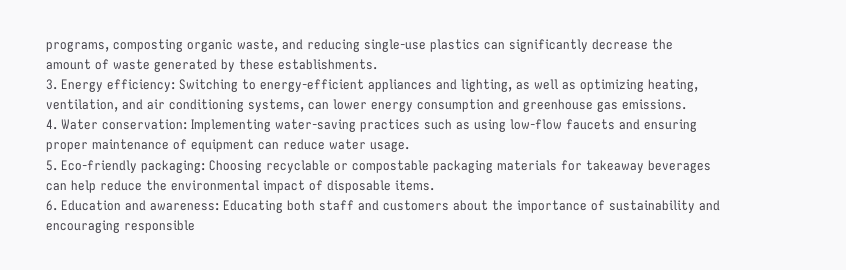programs, composting organic waste, and reducing single-use plastics can significantly decrease the amount of waste generated by these establishments.
3. Energy efficiency: Switching to energy-efficient appliances and lighting, as well as optimizing heating, ventilation, and air conditioning systems, can lower energy consumption and greenhouse gas emissions.
4. Water conservation: Implementing water-saving practices such as using low-flow faucets and ensuring proper maintenance of equipment can reduce water usage.
5. Eco-friendly packaging: Choosing recyclable or compostable packaging materials for takeaway beverages can help reduce the environmental impact of disposable items.
6. Education and awareness: Educating both staff and customers about the importance of sustainability and encouraging responsible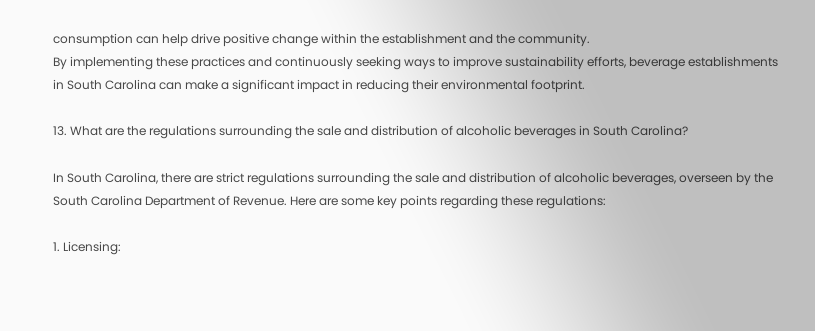consumption can help drive positive change within the establishment and the community.
By implementing these practices and continuously seeking ways to improve sustainability efforts, beverage establishments in South Carolina can make a significant impact in reducing their environmental footprint.

13. What are the regulations surrounding the sale and distribution of alcoholic beverages in South Carolina?

In South Carolina, there are strict regulations surrounding the sale and distribution of alcoholic beverages, overseen by the South Carolina Department of Revenue. Here are some key points regarding these regulations:

1. Licensing: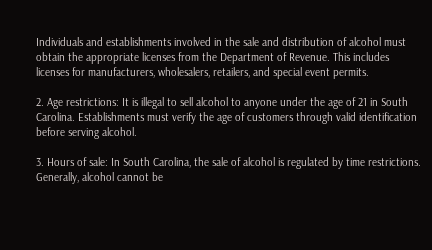Individuals and establishments involved in the sale and distribution of alcohol must obtain the appropriate licenses from the Department of Revenue. This includes licenses for manufacturers, wholesalers, retailers, and special event permits.

2. Age restrictions: It is illegal to sell alcohol to anyone under the age of 21 in South Carolina. Establishments must verify the age of customers through valid identification before serving alcohol.

3. Hours of sale: In South Carolina, the sale of alcohol is regulated by time restrictions. Generally, alcohol cannot be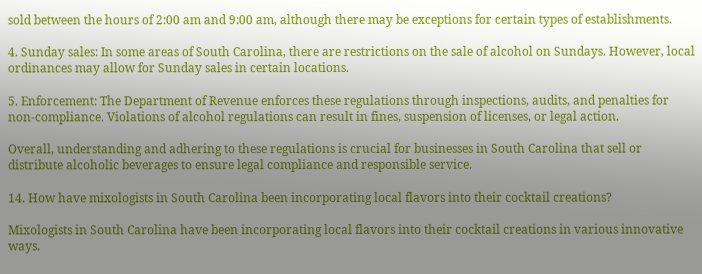sold between the hours of 2:00 am and 9:00 am, although there may be exceptions for certain types of establishments.

4. Sunday sales: In some areas of South Carolina, there are restrictions on the sale of alcohol on Sundays. However, local ordinances may allow for Sunday sales in certain locations.

5. Enforcement: The Department of Revenue enforces these regulations through inspections, audits, and penalties for non-compliance. Violations of alcohol regulations can result in fines, suspension of licenses, or legal action.

Overall, understanding and adhering to these regulations is crucial for businesses in South Carolina that sell or distribute alcoholic beverages to ensure legal compliance and responsible service.

14. How have mixologists in South Carolina been incorporating local flavors into their cocktail creations?

Mixologists in South Carolina have been incorporating local flavors into their cocktail creations in various innovative ways.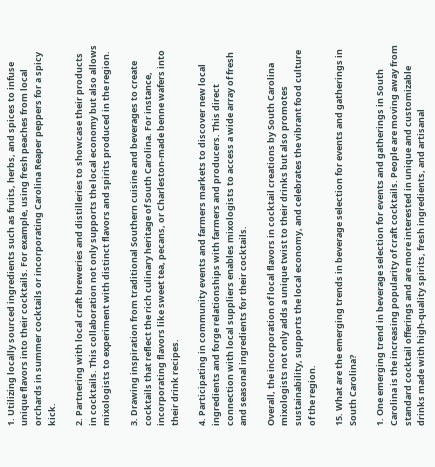1. Utilizing locally sourced ingredients such as fruits, herbs, and spices to infuse unique flavors into their cocktails. For example, using fresh peaches from local orchards in summer cocktails or incorporating Carolina Reaper peppers for a spicy kick.

2. Partnering with local craft breweries and distilleries to showcase their products in cocktails. This collaboration not only supports the local economy but also allows mixologists to experiment with distinct flavors and spirits produced in the region.

3. Drawing inspiration from traditional Southern cuisine and beverages to create cocktails that reflect the rich culinary heritage of South Carolina. For instance, incorporating flavors like sweet tea, pecans, or Charleston-made benne wafers into their drink recipes.

4. Participating in community events and farmers markets to discover new local ingredients and forge relationships with farmers and producers. This direct connection with local suppliers enables mixologists to access a wide array of fresh and seasonal ingredients for their cocktails.

Overall, the incorporation of local flavors in cocktail creations by South Carolina mixologists not only adds a unique twist to their drinks but also promotes sustainability, supports the local economy, and celebrates the vibrant food culture of the region.

15. What are the emerging trends in beverage selection for events and gatherings in South Carolina?

1. One emerging trend in beverage selection for events and gatherings in South Carolina is the increasing popularity of craft cocktails. People are moving away from standard cocktail offerings and are more interested in unique and customizable drinks made with high-quality spirits, fresh ingredients, and artisanal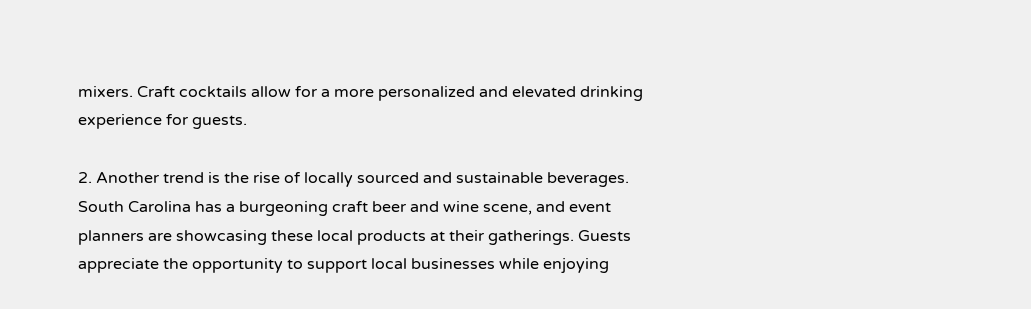mixers. Craft cocktails allow for a more personalized and elevated drinking experience for guests.

2. Another trend is the rise of locally sourced and sustainable beverages. South Carolina has a burgeoning craft beer and wine scene, and event planners are showcasing these local products at their gatherings. Guests appreciate the opportunity to support local businesses while enjoying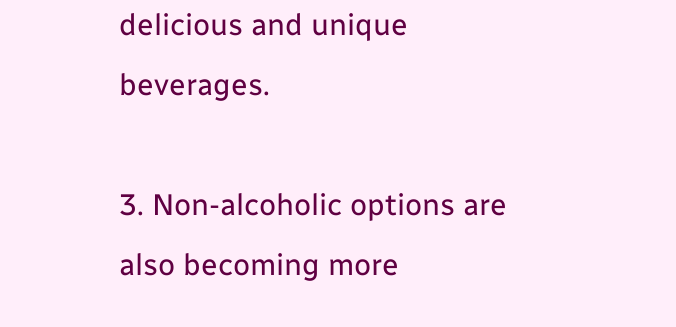delicious and unique beverages.

3. Non-alcoholic options are also becoming more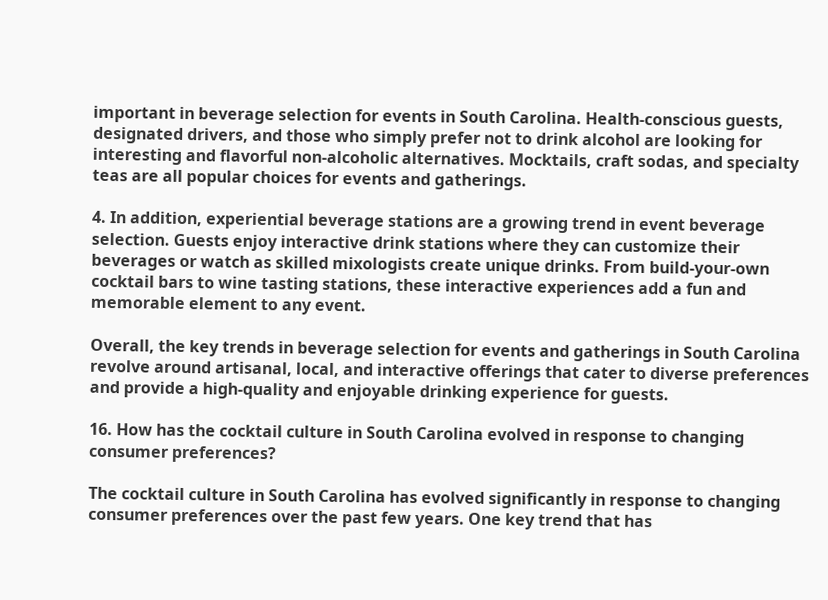important in beverage selection for events in South Carolina. Health-conscious guests, designated drivers, and those who simply prefer not to drink alcohol are looking for interesting and flavorful non-alcoholic alternatives. Mocktails, craft sodas, and specialty teas are all popular choices for events and gatherings.

4. In addition, experiential beverage stations are a growing trend in event beverage selection. Guests enjoy interactive drink stations where they can customize their beverages or watch as skilled mixologists create unique drinks. From build-your-own cocktail bars to wine tasting stations, these interactive experiences add a fun and memorable element to any event.

Overall, the key trends in beverage selection for events and gatherings in South Carolina revolve around artisanal, local, and interactive offerings that cater to diverse preferences and provide a high-quality and enjoyable drinking experience for guests.

16. How has the cocktail culture in South Carolina evolved in response to changing consumer preferences?

The cocktail culture in South Carolina has evolved significantly in response to changing consumer preferences over the past few years. One key trend that has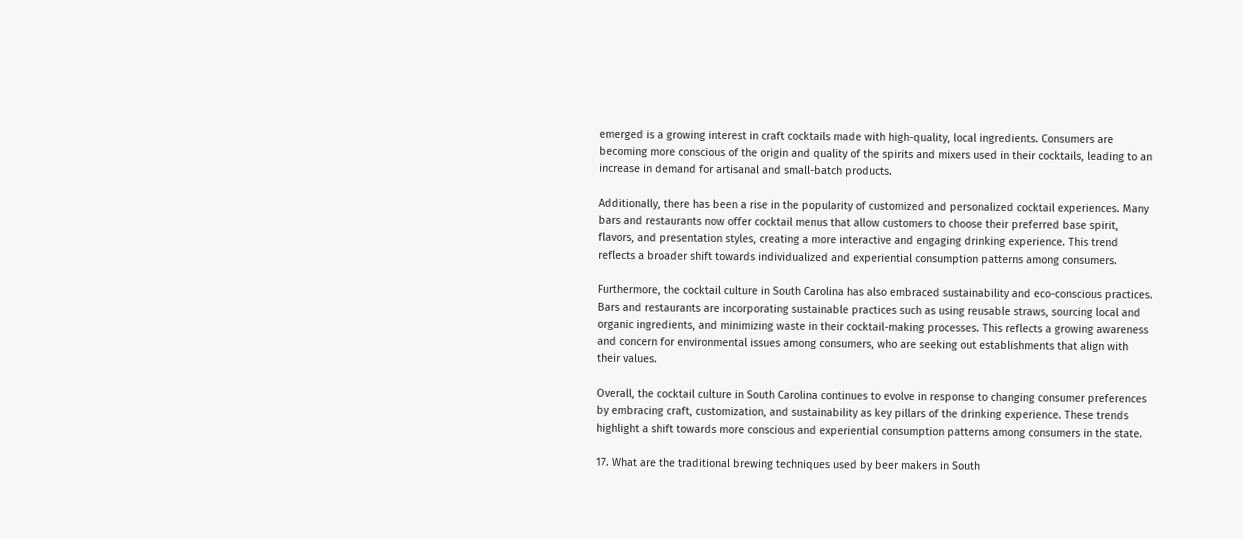emerged is a growing interest in craft cocktails made with high-quality, local ingredients. Consumers are becoming more conscious of the origin and quality of the spirits and mixers used in their cocktails, leading to an increase in demand for artisanal and small-batch products.

Additionally, there has been a rise in the popularity of customized and personalized cocktail experiences. Many bars and restaurants now offer cocktail menus that allow customers to choose their preferred base spirit, flavors, and presentation styles, creating a more interactive and engaging drinking experience. This trend reflects a broader shift towards individualized and experiential consumption patterns among consumers.

Furthermore, the cocktail culture in South Carolina has also embraced sustainability and eco-conscious practices. Bars and restaurants are incorporating sustainable practices such as using reusable straws, sourcing local and organic ingredients, and minimizing waste in their cocktail-making processes. This reflects a growing awareness and concern for environmental issues among consumers, who are seeking out establishments that align with their values.

Overall, the cocktail culture in South Carolina continues to evolve in response to changing consumer preferences by embracing craft, customization, and sustainability as key pillars of the drinking experience. These trends highlight a shift towards more conscious and experiential consumption patterns among consumers in the state.

17. What are the traditional brewing techniques used by beer makers in South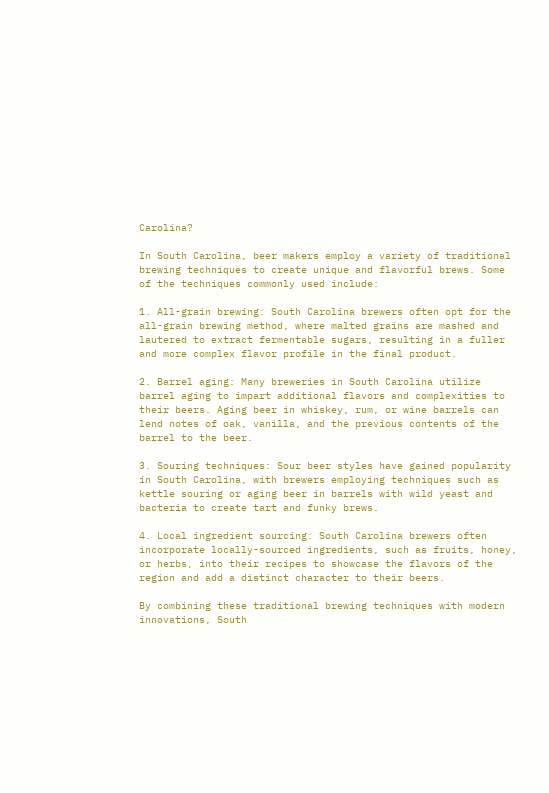Carolina?

In South Carolina, beer makers employ a variety of traditional brewing techniques to create unique and flavorful brews. Some of the techniques commonly used include:

1. All-grain brewing: South Carolina brewers often opt for the all-grain brewing method, where malted grains are mashed and lautered to extract fermentable sugars, resulting in a fuller and more complex flavor profile in the final product.

2. Barrel aging: Many breweries in South Carolina utilize barrel aging to impart additional flavors and complexities to their beers. Aging beer in whiskey, rum, or wine barrels can lend notes of oak, vanilla, and the previous contents of the barrel to the beer.

3. Souring techniques: Sour beer styles have gained popularity in South Carolina, with brewers employing techniques such as kettle souring or aging beer in barrels with wild yeast and bacteria to create tart and funky brews.

4. Local ingredient sourcing: South Carolina brewers often incorporate locally-sourced ingredients, such as fruits, honey, or herbs, into their recipes to showcase the flavors of the region and add a distinct character to their beers.

By combining these traditional brewing techniques with modern innovations, South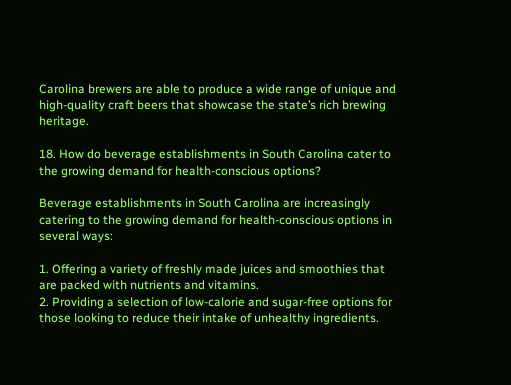Carolina brewers are able to produce a wide range of unique and high-quality craft beers that showcase the state’s rich brewing heritage.

18. How do beverage establishments in South Carolina cater to the growing demand for health-conscious options?

Beverage establishments in South Carolina are increasingly catering to the growing demand for health-conscious options in several ways:

1. Offering a variety of freshly made juices and smoothies that are packed with nutrients and vitamins.
2. Providing a selection of low-calorie and sugar-free options for those looking to reduce their intake of unhealthy ingredients.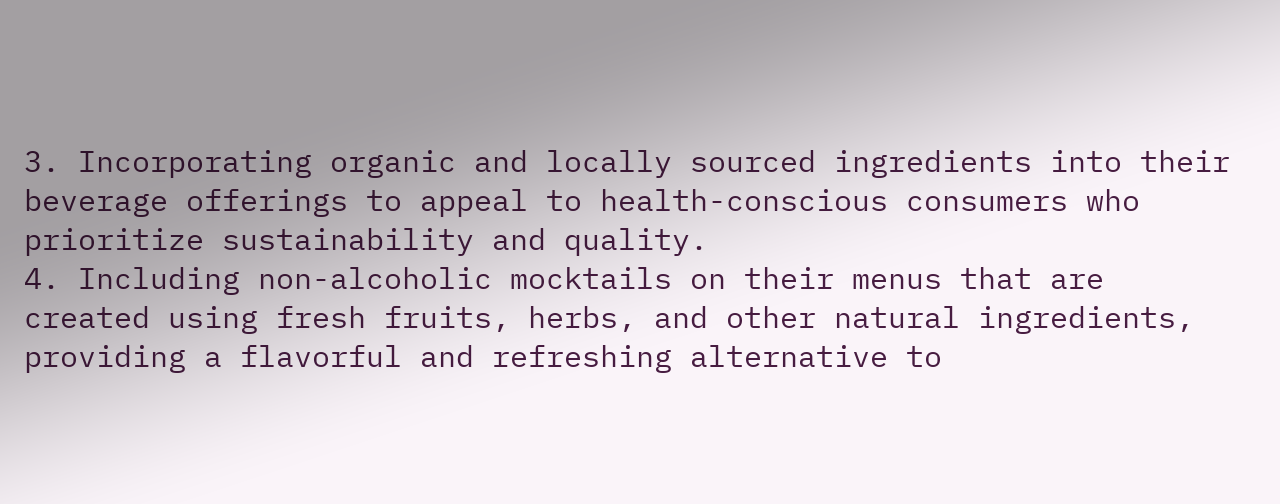3. Incorporating organic and locally sourced ingredients into their beverage offerings to appeal to health-conscious consumers who prioritize sustainability and quality.
4. Including non-alcoholic mocktails on their menus that are created using fresh fruits, herbs, and other natural ingredients, providing a flavorful and refreshing alternative to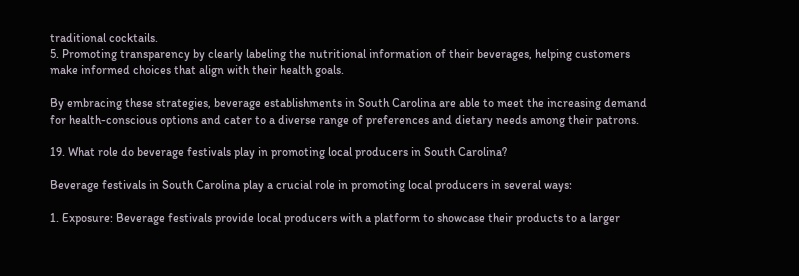traditional cocktails.
5. Promoting transparency by clearly labeling the nutritional information of their beverages, helping customers make informed choices that align with their health goals.

By embracing these strategies, beverage establishments in South Carolina are able to meet the increasing demand for health-conscious options and cater to a diverse range of preferences and dietary needs among their patrons.

19. What role do beverage festivals play in promoting local producers in South Carolina?

Beverage festivals in South Carolina play a crucial role in promoting local producers in several ways:

1. Exposure: Beverage festivals provide local producers with a platform to showcase their products to a larger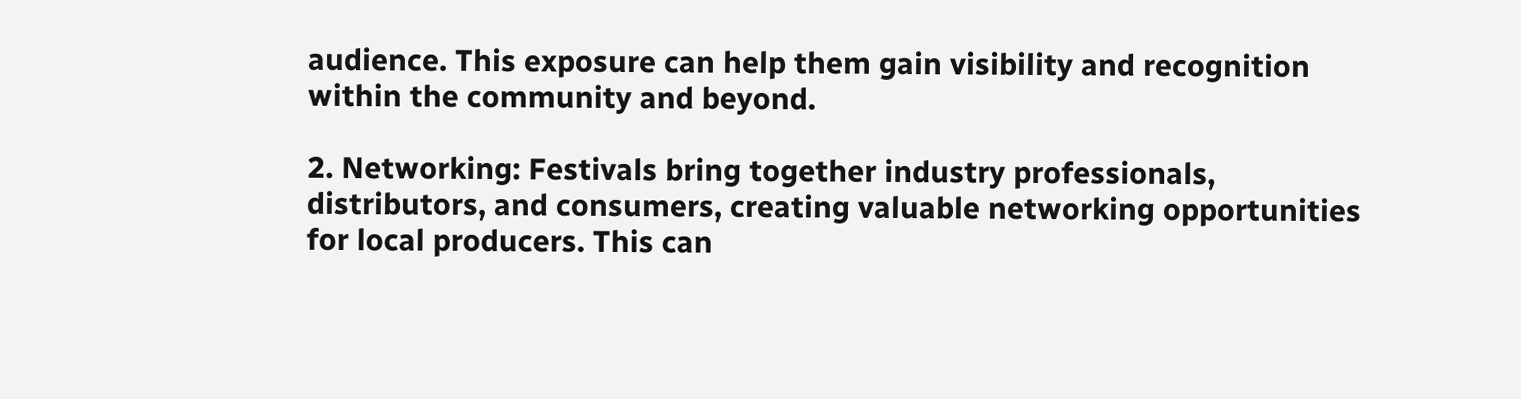audience. This exposure can help them gain visibility and recognition within the community and beyond.

2. Networking: Festivals bring together industry professionals, distributors, and consumers, creating valuable networking opportunities for local producers. This can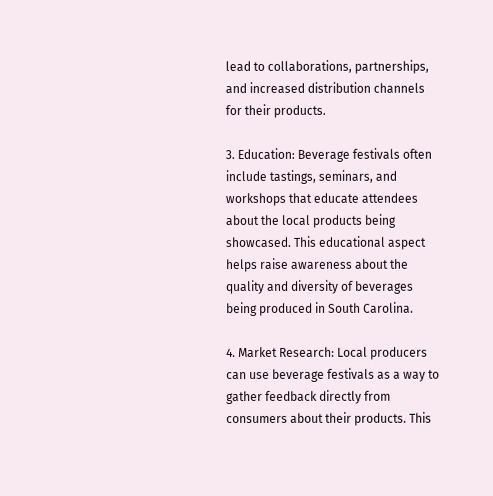lead to collaborations, partnerships, and increased distribution channels for their products.

3. Education: Beverage festivals often include tastings, seminars, and workshops that educate attendees about the local products being showcased. This educational aspect helps raise awareness about the quality and diversity of beverages being produced in South Carolina.

4. Market Research: Local producers can use beverage festivals as a way to gather feedback directly from consumers about their products. This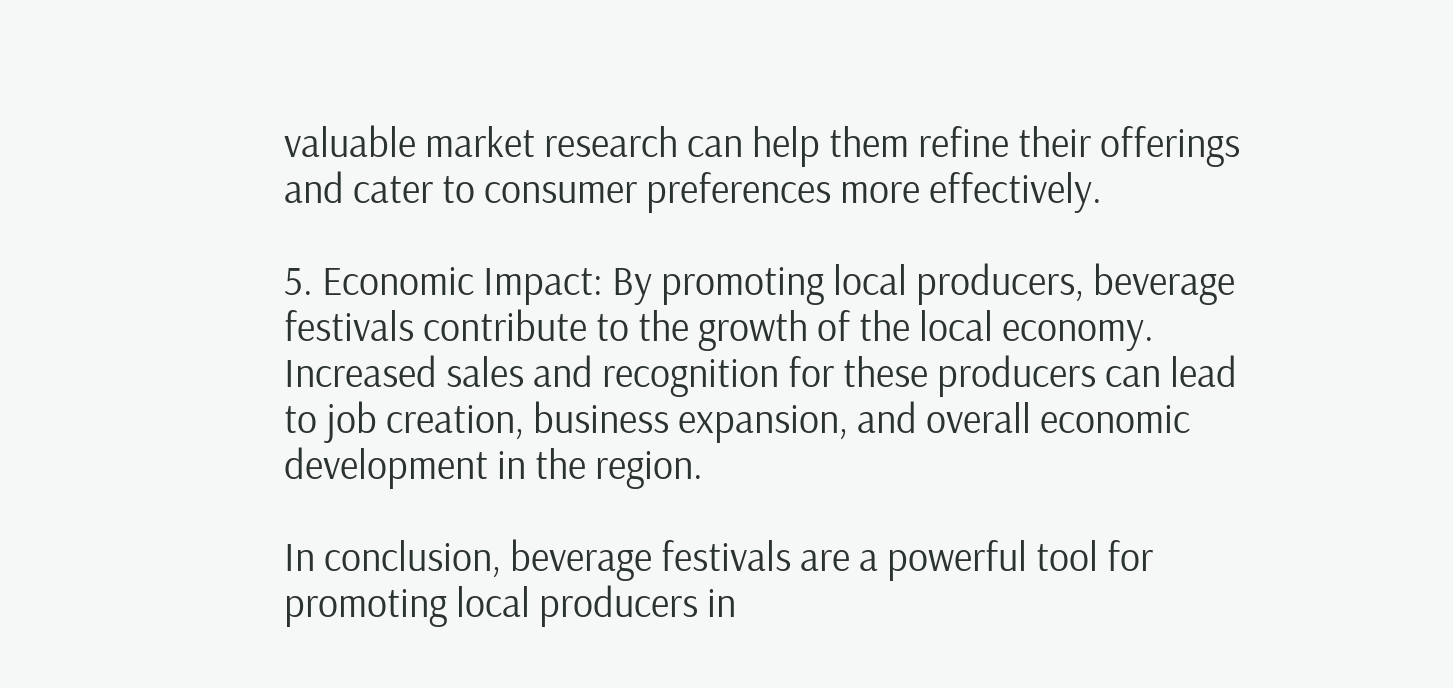valuable market research can help them refine their offerings and cater to consumer preferences more effectively.

5. Economic Impact: By promoting local producers, beverage festivals contribute to the growth of the local economy. Increased sales and recognition for these producers can lead to job creation, business expansion, and overall economic development in the region.

In conclusion, beverage festivals are a powerful tool for promoting local producers in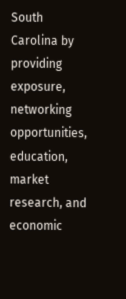South Carolina by providing exposure, networking opportunities, education, market research, and economic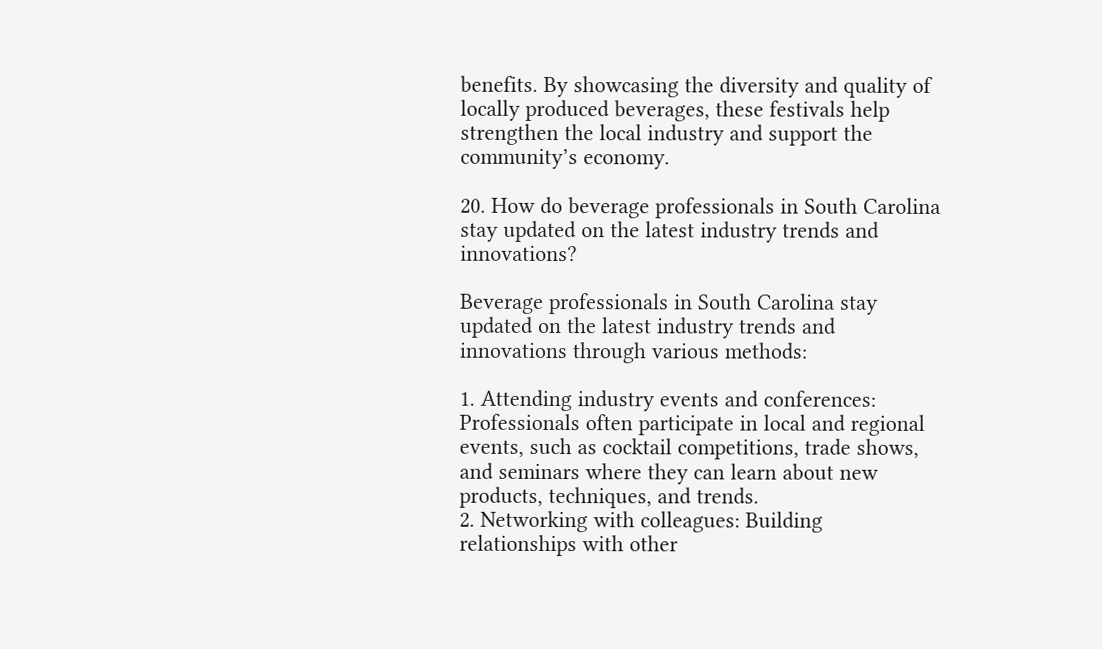benefits. By showcasing the diversity and quality of locally produced beverages, these festivals help strengthen the local industry and support the community’s economy.

20. How do beverage professionals in South Carolina stay updated on the latest industry trends and innovations?

Beverage professionals in South Carolina stay updated on the latest industry trends and innovations through various methods:

1. Attending industry events and conferences: Professionals often participate in local and regional events, such as cocktail competitions, trade shows, and seminars where they can learn about new products, techniques, and trends.
2. Networking with colleagues: Building relationships with other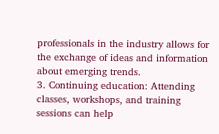professionals in the industry allows for the exchange of ideas and information about emerging trends.
3. Continuing education: Attending classes, workshops, and training sessions can help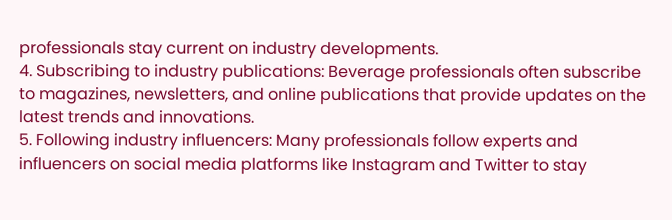professionals stay current on industry developments.
4. Subscribing to industry publications: Beverage professionals often subscribe to magazines, newsletters, and online publications that provide updates on the latest trends and innovations.
5. Following industry influencers: Many professionals follow experts and influencers on social media platforms like Instagram and Twitter to stay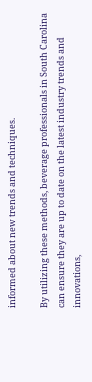informed about new trends and techniques.

By utilizing these methods, beverage professionals in South Carolina can ensure they are up to date on the latest industry trends and innovations,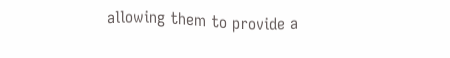allowing them to provide a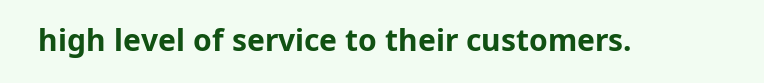high level of service to their customers.